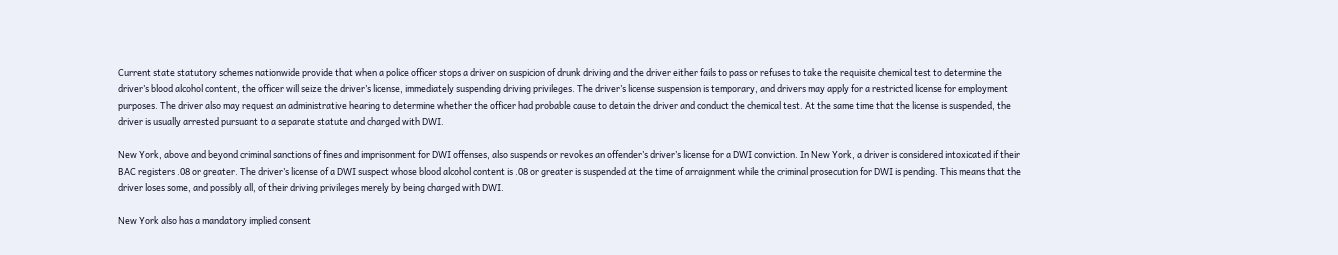Current state statutory schemes nationwide provide that when a police officer stops a driver on suspicion of drunk driving and the driver either fails to pass or refuses to take the requisite chemical test to determine the driver’s blood alcohol content, the officer will seize the driver’s license, immediately suspending driving privileges. The driver’s license suspension is temporary, and drivers may apply for a restricted license for employment purposes. The driver also may request an administrative hearing to determine whether the officer had probable cause to detain the driver and conduct the chemical test. At the same time that the license is suspended, the driver is usually arrested pursuant to a separate statute and charged with DWI.

New York, above and beyond criminal sanctions of fines and imprisonment for DWI offenses, also suspends or revokes an offender’s driver’s license for a DWI conviction. In New York, a driver is considered intoxicated if their BAC registers .08 or greater. The driver’s license of a DWI suspect whose blood alcohol content is .08 or greater is suspended at the time of arraignment while the criminal prosecution for DWI is pending. This means that the driver loses some, and possibly all, of their driving privileges merely by being charged with DWI.

New York also has a mandatory implied consent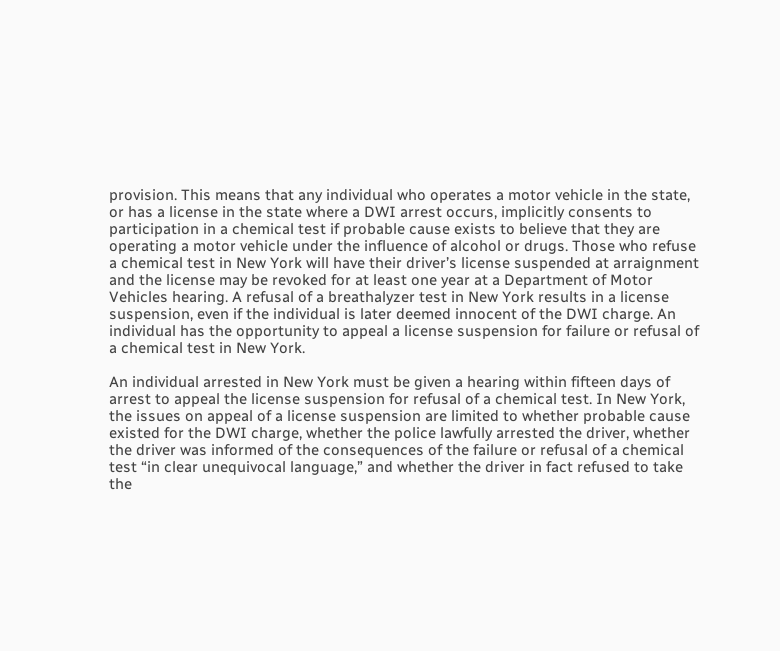provision. This means that any individual who operates a motor vehicle in the state, or has a license in the state where a DWI arrest occurs, implicitly consents to participation in a chemical test if probable cause exists to believe that they are operating a motor vehicle under the influence of alcohol or drugs. Those who refuse a chemical test in New York will have their driver’s license suspended at arraignment and the license may be revoked for at least one year at a Department of Motor Vehicles hearing. A refusal of a breathalyzer test in New York results in a license suspension, even if the individual is later deemed innocent of the DWI charge. An individual has the opportunity to appeal a license suspension for failure or refusal of a chemical test in New York.

An individual arrested in New York must be given a hearing within fifteen days of arrest to appeal the license suspension for refusal of a chemical test. In New York, the issues on appeal of a license suspension are limited to whether probable cause existed for the DWI charge, whether the police lawfully arrested the driver, whether the driver was informed of the consequences of the failure or refusal of a chemical test “in clear unequivocal language,” and whether the driver in fact refused to take the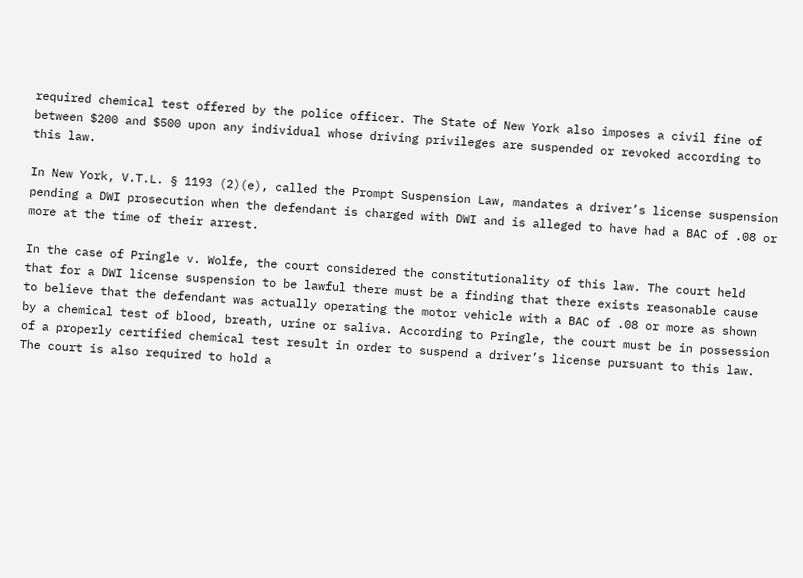required chemical test offered by the police officer. The State of New York also imposes a civil fine of between $200 and $500 upon any individual whose driving privileges are suspended or revoked according to this law.

In New York, V.T.L. § 1193 (2)(e), called the Prompt Suspension Law, mandates a driver’s license suspension pending a DWI prosecution when the defendant is charged with DWI and is alleged to have had a BAC of .08 or more at the time of their arrest.

In the case of Pringle v. Wolfe, the court considered the constitutionality of this law. The court held that for a DWI license suspension to be lawful there must be a finding that there exists reasonable cause to believe that the defendant was actually operating the motor vehicle with a BAC of .08 or more as shown by a chemical test of blood, breath, urine or saliva. According to Pringle, the court must be in possession of a properly certified chemical test result in order to suspend a driver’s license pursuant to this law. The court is also required to hold a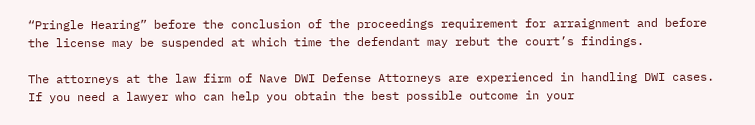“Pringle Hearing” before the conclusion of the proceedings requirement for arraignment and before the license may be suspended at which time the defendant may rebut the court’s findings.

The attorneys at the law firm of Nave DWI Defense Attorneys are experienced in handling DWI cases. If you need a lawyer who can help you obtain the best possible outcome in your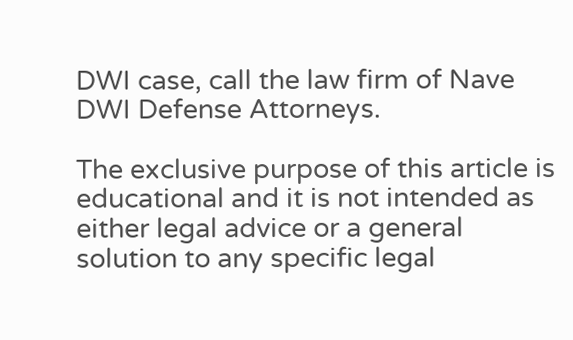DWI case, call the law firm of Nave DWI Defense Attorneys.

The exclusive purpose of this article is educational and it is not intended as either legal advice or a general solution to any specific legal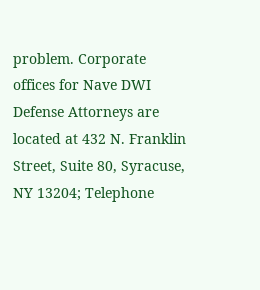problem. Corporate offices for Nave DWI Defense Attorneys are located at 432 N. Franklin Street, Suite 80, Syracuse, NY 13204; Telephone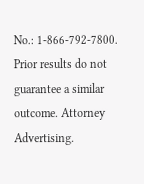No.: 1-866-792-7800. Prior results do not guarantee a similar outcome. Attorney Advertising.